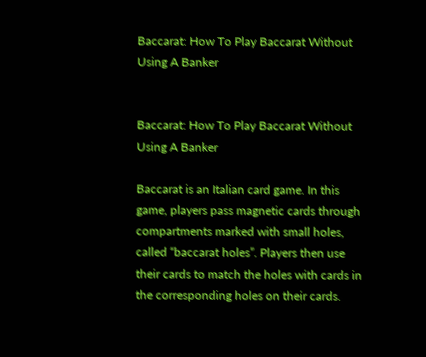Baccarat: How To Play Baccarat Without Using A Banker


Baccarat: How To Play Baccarat Without Using A Banker

Baccarat is an Italian card game. In this game, players pass magnetic cards through compartments marked with small holes, called “baccarat holes”. Players then use their cards to match the holes with cards in the corresponding holes on their cards.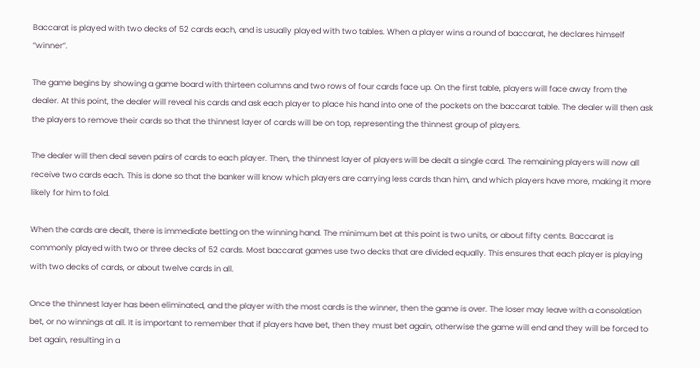Baccarat is played with two decks of 52 cards each, and is usually played with two tables. When a player wins a round of baccarat, he declares himself “winner”.

The game begins by showing a game board with thirteen columns and two rows of four cards face up. On the first table, players will face away from the dealer. At this point, the dealer will reveal his cards and ask each player to place his hand into one of the pockets on the baccarat table. The dealer will then ask the players to remove their cards so that the thinnest layer of cards will be on top, representing the thinnest group of players.

The dealer will then deal seven pairs of cards to each player. Then, the thinnest layer of players will be dealt a single card. The remaining players will now all receive two cards each. This is done so that the banker will know which players are carrying less cards than him, and which players have more, making it more likely for him to fold.

When the cards are dealt, there is immediate betting on the winning hand. The minimum bet at this point is two units, or about fifty cents. Baccarat is commonly played with two or three decks of 52 cards. Most baccarat games use two decks that are divided equally. This ensures that each player is playing with two decks of cards, or about twelve cards in all.

Once the thinnest layer has been eliminated, and the player with the most cards is the winner, then the game is over. The loser may leave with a consolation bet, or no winnings at all. It is important to remember that if players have bet, then they must bet again, otherwise the game will end and they will be forced to bet again, resulting in a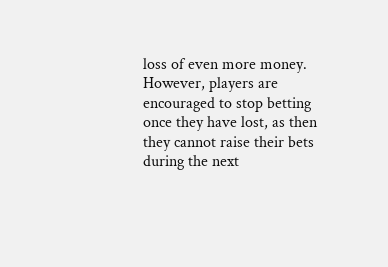loss of even more money. However, players are encouraged to stop betting once they have lost, as then they cannot raise their bets during the next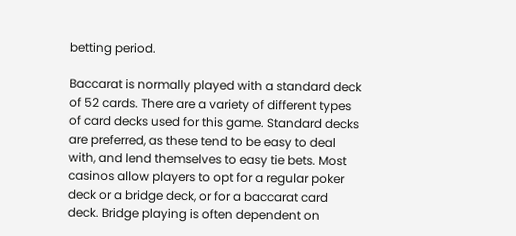betting period.

Baccarat is normally played with a standard deck of 52 cards. There are a variety of different types of card decks used for this game. Standard decks are preferred, as these tend to be easy to deal with, and lend themselves to easy tie bets. Most casinos allow players to opt for a regular poker deck or a bridge deck, or for a baccarat card deck. Bridge playing is often dependent on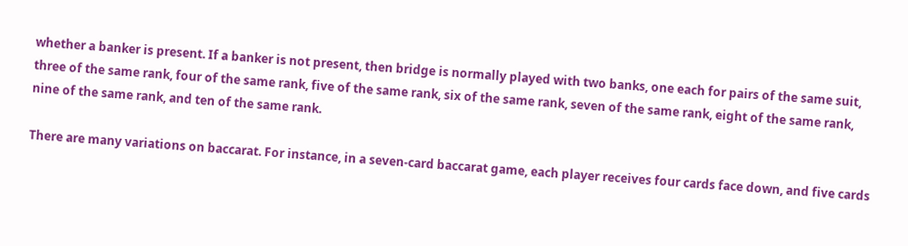whether a banker is present. If a banker is not present, then bridge is normally played with two banks, one each for pairs of the same suit, three of the same rank, four of the same rank, five of the same rank, six of the same rank, seven of the same rank, eight of the same rank, nine of the same rank, and ten of the same rank.

There are many variations on baccarat. For instance, in a seven-card baccarat game, each player receives four cards face down, and five cards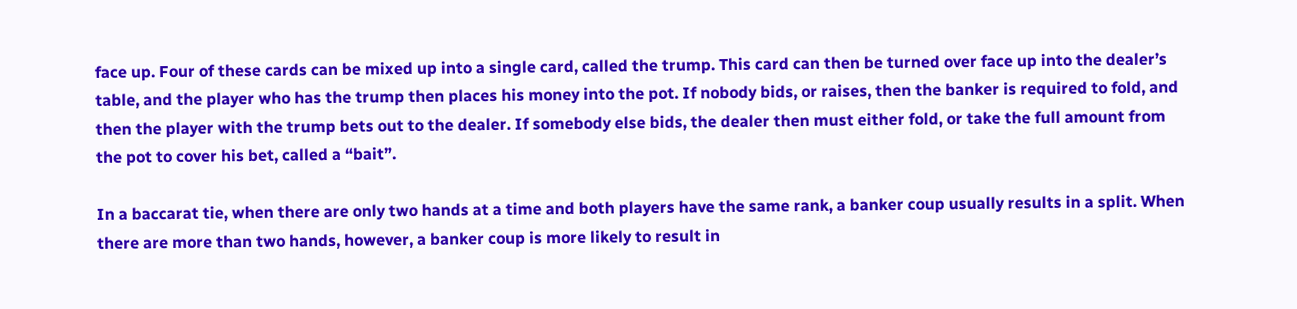face up. Four of these cards can be mixed up into a single card, called the trump. This card can then be turned over face up into the dealer’s table, and the player who has the trump then places his money into the pot. If nobody bids, or raises, then the banker is required to fold, and then the player with the trump bets out to the dealer. If somebody else bids, the dealer then must either fold, or take the full amount from the pot to cover his bet, called a “bait”.

In a baccarat tie, when there are only two hands at a time and both players have the same rank, a banker coup usually results in a split. When there are more than two hands, however, a banker coup is more likely to result in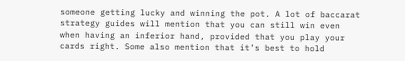someone getting lucky and winning the pot. A lot of baccarat strategy guides will mention that you can still win even when having an inferior hand, provided that you play your cards right. Some also mention that it’s best to hold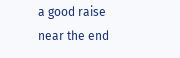a good raise near the end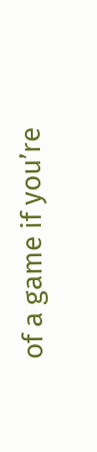of a game if you’re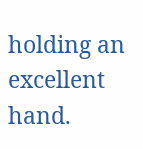holding an excellent hand.